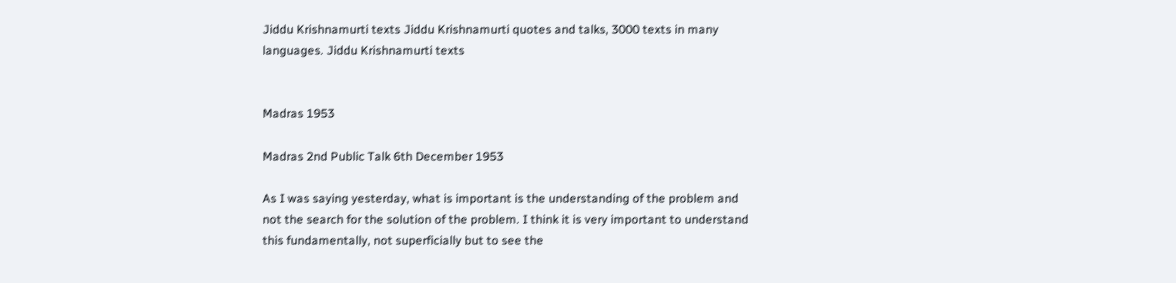Jiddu Krishnamurti texts Jiddu Krishnamurti quotes and talks, 3000 texts in many languages. Jiddu Krishnamurti texts


Madras 1953

Madras 2nd Public Talk 6th December 1953

As I was saying yesterday, what is important is the understanding of the problem and not the search for the solution of the problem. I think it is very important to understand this fundamentally, not superficially but to see the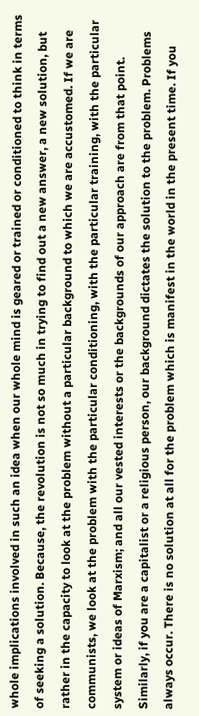whole implications involved in such an idea when our whole mind is geared or trained or conditioned to think in terms of seeking a solution. Because, the revolution is not so much in trying to find out a new answer, a new solution, but rather in the capacity to look at the problem without a particular background to which we are accustomed. If we are communists, we look at the problem with the particular conditioning, with the particular training, with the particular system or ideas of Marxism; and all our vested interests or the backgrounds of our approach are from that point. Similarly, if you are a capitalist or a religious person, our background dictates the solution to the problem. Problems always occur. There is no solution at all for the problem which is manifest in the world in the present time. If you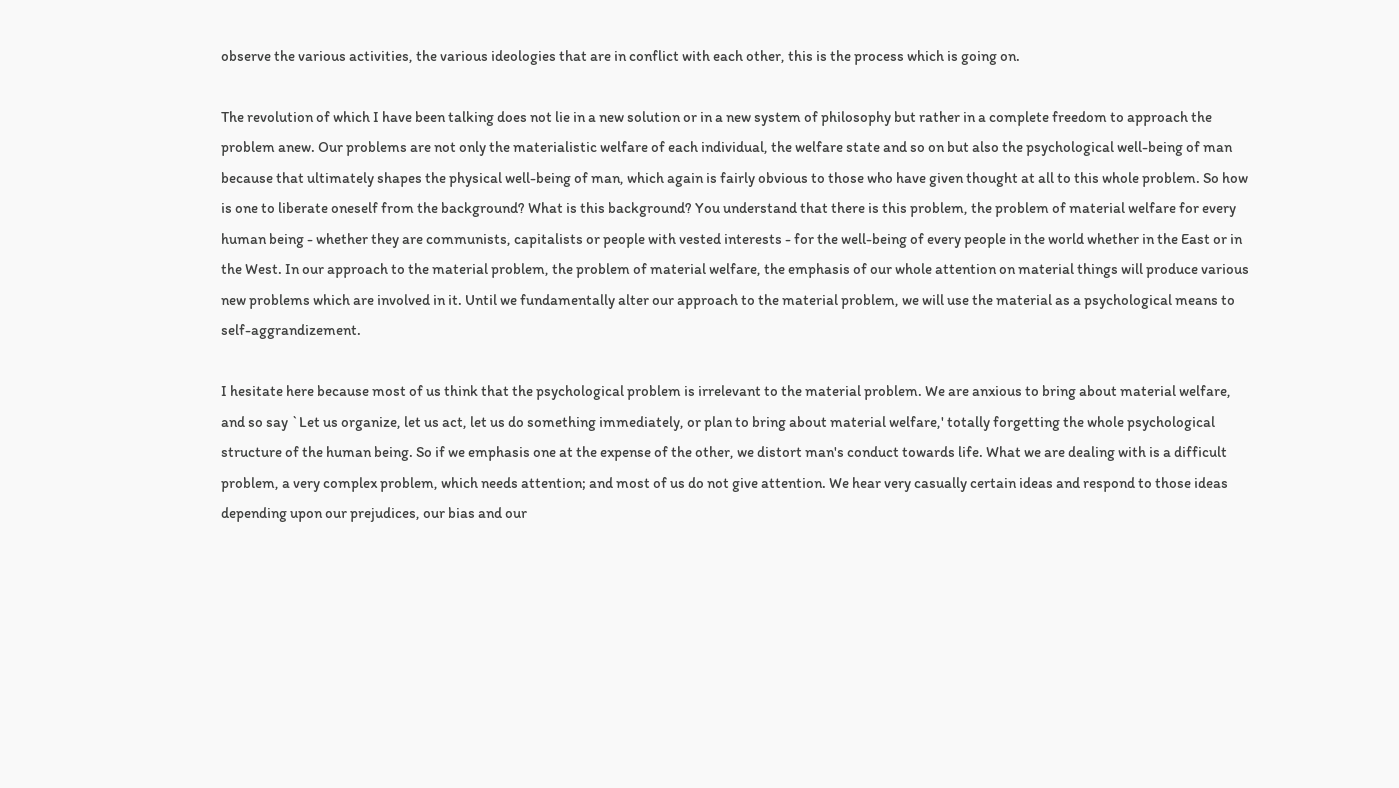observe the various activities, the various ideologies that are in conflict with each other, this is the process which is going on.

The revolution of which I have been talking does not lie in a new solution or in a new system of philosophy but rather in a complete freedom to approach the problem anew. Our problems are not only the materialistic welfare of each individual, the welfare state and so on but also the psychological well-being of man because that ultimately shapes the physical well-being of man, which again is fairly obvious to those who have given thought at all to this whole problem. So how is one to liberate oneself from the background? What is this background? You understand that there is this problem, the problem of material welfare for every human being - whether they are communists, capitalists or people with vested interests - for the well-being of every people in the world whether in the East or in the West. In our approach to the material problem, the problem of material welfare, the emphasis of our whole attention on material things will produce various new problems which are involved in it. Until we fundamentally alter our approach to the material problem, we will use the material as a psychological means to self-aggrandizement.

I hesitate here because most of us think that the psychological problem is irrelevant to the material problem. We are anxious to bring about material welfare, and so say `Let us organize, let us act, let us do something immediately, or plan to bring about material welfare,' totally forgetting the whole psychological structure of the human being. So if we emphasis one at the expense of the other, we distort man's conduct towards life. What we are dealing with is a difficult problem, a very complex problem, which needs attention; and most of us do not give attention. We hear very casually certain ideas and respond to those ideas depending upon our prejudices, our bias and our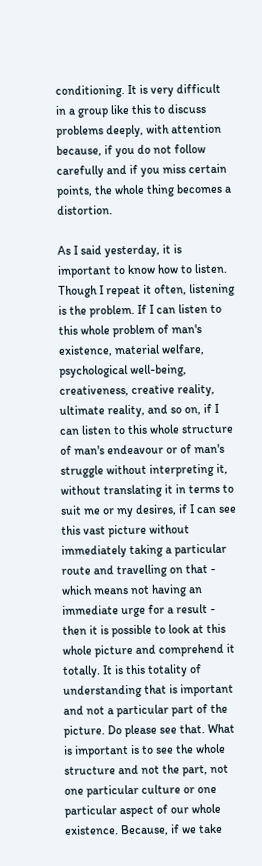conditioning. It is very difficult in a group like this to discuss problems deeply, with attention because, if you do not follow carefully and if you miss certain points, the whole thing becomes a distortion.

As I said yesterday, it is important to know how to listen. Though I repeat it often, listening is the problem. If I can listen to this whole problem of man's existence, material welfare, psychological well-being, creativeness, creative reality, ultimate reality, and so on, if I can listen to this whole structure of man's endeavour or of man's struggle without interpreting it, without translating it in terms to suit me or my desires, if I can see this vast picture without immediately taking a particular route and travelling on that - which means not having an immediate urge for a result - then it is possible to look at this whole picture and comprehend it totally. It is this totality of understanding that is important and not a particular part of the picture. Do please see that. What is important is to see the whole structure and not the part, not one particular culture or one particular aspect of our whole existence. Because, if we take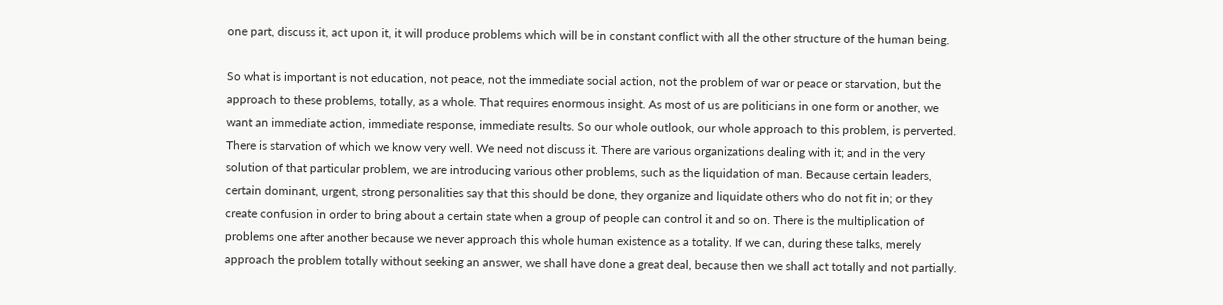one part, discuss it, act upon it, it will produce problems which will be in constant conflict with all the other structure of the human being.

So what is important is not education, not peace, not the immediate social action, not the problem of war or peace or starvation, but the approach to these problems, totally, as a whole. That requires enormous insight. As most of us are politicians in one form or another, we want an immediate action, immediate response, immediate results. So our whole outlook, our whole approach to this problem, is perverted. There is starvation of which we know very well. We need not discuss it. There are various organizations dealing with it; and in the very solution of that particular problem, we are introducing various other problems, such as the liquidation of man. Because certain leaders, certain dominant, urgent, strong personalities say that this should be done, they organize and liquidate others who do not fit in; or they create confusion in order to bring about a certain state when a group of people can control it and so on. There is the multiplication of problems one after another because we never approach this whole human existence as a totality. If we can, during these talks, merely approach the problem totally without seeking an answer, we shall have done a great deal, because then we shall act totally and not partially.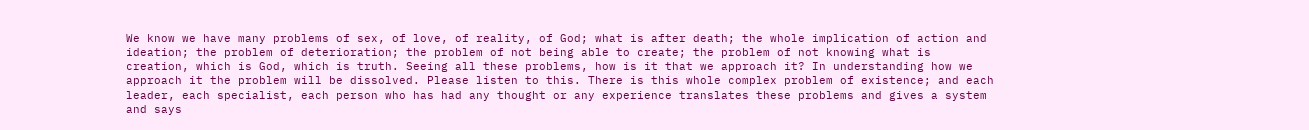We know we have many problems of sex, of love, of reality, of God; what is after death; the whole implication of action and ideation; the problem of deterioration; the problem of not being able to create; the problem of not knowing what is creation, which is God, which is truth. Seeing all these problems, how is it that we approach it? In understanding how we approach it the problem will be dissolved. Please listen to this. There is this whole complex problem of existence; and each leader, each specialist, each person who has had any thought or any experience translates these problems and gives a system and says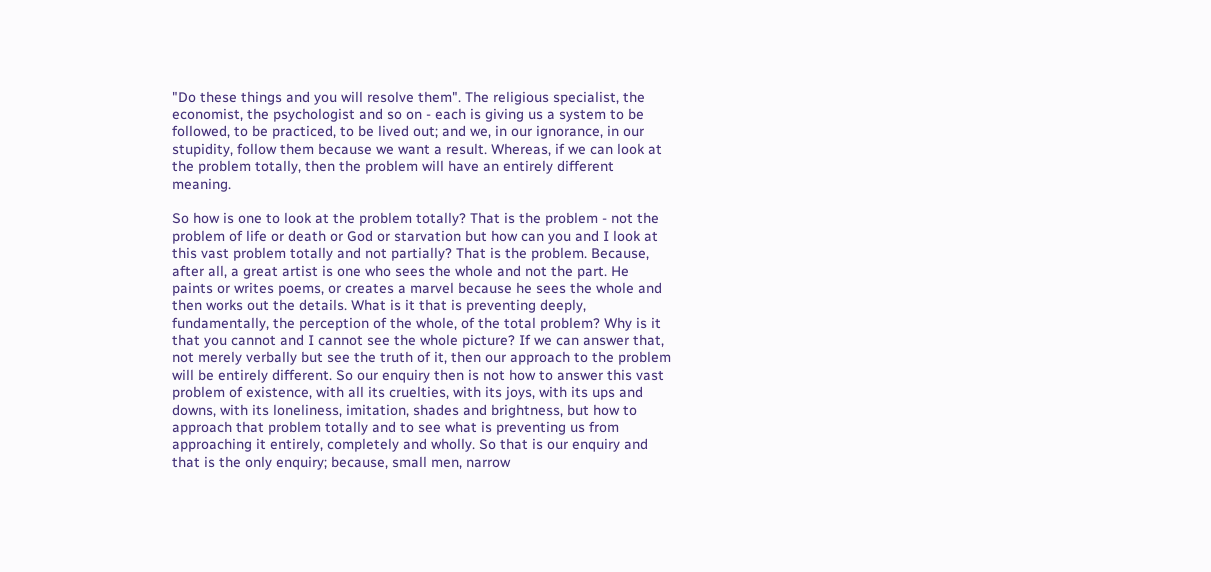"Do these things and you will resolve them". The religious specialist, the economist, the psychologist and so on - each is giving us a system to be followed, to be practiced, to be lived out; and we, in our ignorance, in our stupidity, follow them because we want a result. Whereas, if we can look at the problem totally, then the problem will have an entirely different meaning.

So how is one to look at the problem totally? That is the problem - not the problem of life or death or God or starvation but how can you and I look at this vast problem totally and not partially? That is the problem. Because, after all, a great artist is one who sees the whole and not the part. He paints or writes poems, or creates a marvel because he sees the whole and then works out the details. What is it that is preventing deeply, fundamentally, the perception of the whole, of the total problem? Why is it that you cannot and I cannot see the whole picture? If we can answer that, not merely verbally but see the truth of it, then our approach to the problem will be entirely different. So our enquiry then is not how to answer this vast problem of existence, with all its cruelties, with its joys, with its ups and downs, with its loneliness, imitation, shades and brightness, but how to approach that problem totally and to see what is preventing us from approaching it entirely, completely and wholly. So that is our enquiry and that is the only enquiry; because, small men, narrow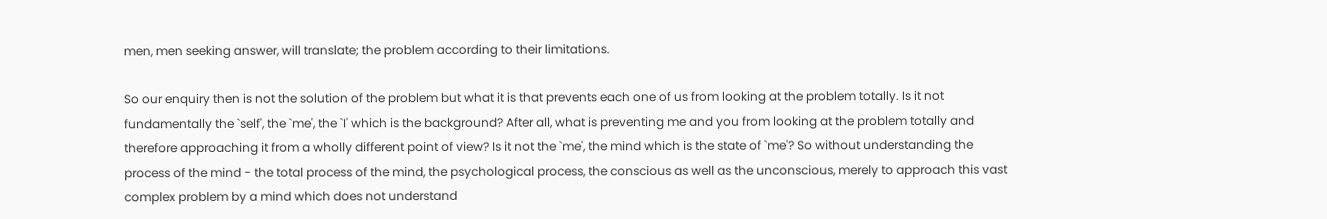men, men seeking answer, will translate; the problem according to their limitations.

So our enquiry then is not the solution of the problem but what it is that prevents each one of us from looking at the problem totally. Is it not fundamentally the `self', the `me', the `I' which is the background? After all, what is preventing me and you from looking at the problem totally and therefore approaching it from a wholly different point of view? Is it not the `me', the mind which is the state of `me'? So without understanding the process of the mind - the total process of the mind, the psychological process, the conscious as well as the unconscious, merely to approach this vast complex problem by a mind which does not understand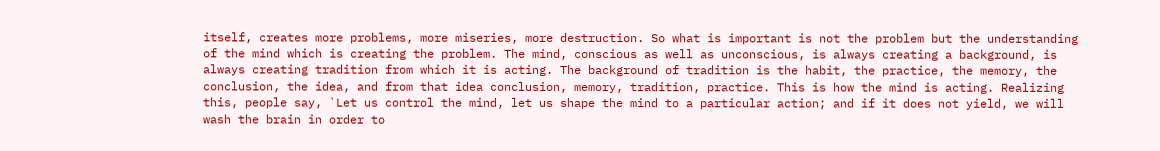itself, creates more problems, more miseries, more destruction. So what is important is not the problem but the understanding of the mind which is creating the problem. The mind, conscious as well as unconscious, is always creating a background, is always creating tradition from which it is acting. The background of tradition is the habit, the practice, the memory, the conclusion, the idea, and from that idea conclusion, memory, tradition, practice. This is how the mind is acting. Realizing this, people say, `Let us control the mind, let us shape the mind to a particular action; and if it does not yield, we will wash the brain in order to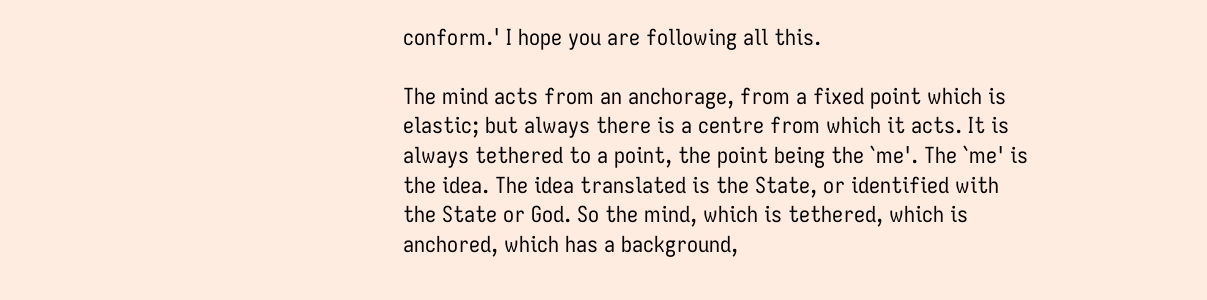conform.' I hope you are following all this.

The mind acts from an anchorage, from a fixed point which is elastic; but always there is a centre from which it acts. It is always tethered to a point, the point being the `me'. The `me' is the idea. The idea translated is the State, or identified with the State or God. So the mind, which is tethered, which is anchored, which has a background,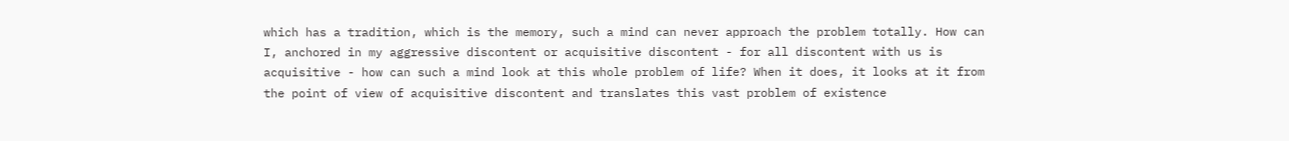which has a tradition, which is the memory, such a mind can never approach the problem totally. How can I, anchored in my aggressive discontent or acquisitive discontent - for all discontent with us is acquisitive - how can such a mind look at this whole problem of life? When it does, it looks at it from the point of view of acquisitive discontent and translates this vast problem of existence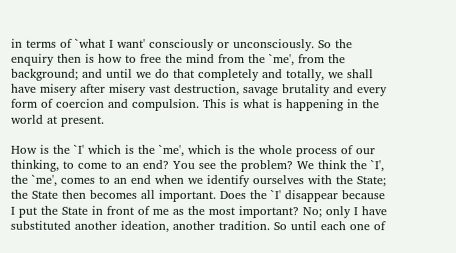in terms of `what I want' consciously or unconsciously. So the enquiry then is how to free the mind from the `me', from the background; and until we do that completely and totally, we shall have misery after misery vast destruction, savage brutality and every form of coercion and compulsion. This is what is happening in the world at present.

How is the `I' which is the `me', which is the whole process of our thinking, to come to an end? You see the problem? We think the `I', the `me', comes to an end when we identify ourselves with the State; the State then becomes all important. Does the `I' disappear because I put the State in front of me as the most important? No; only I have substituted another ideation, another tradition. So until each one of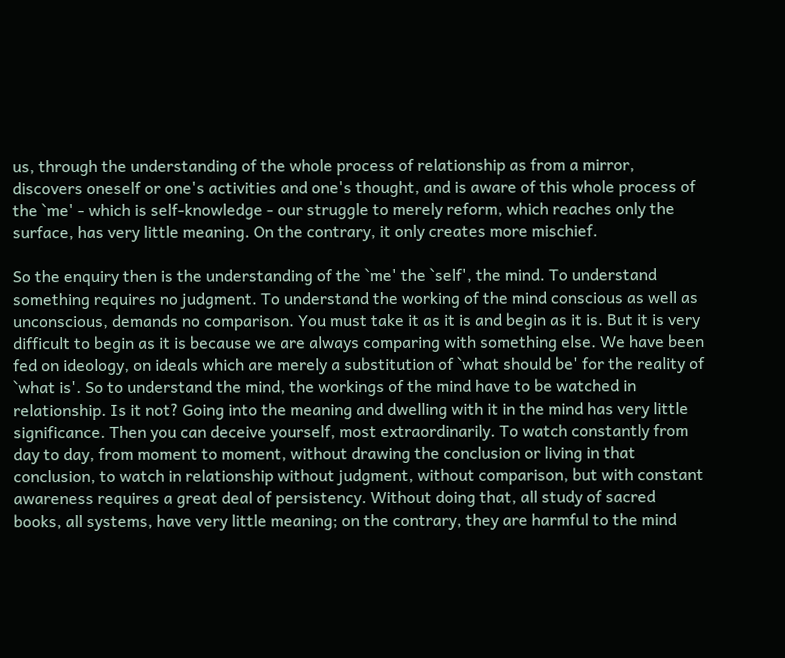us, through the understanding of the whole process of relationship as from a mirror, discovers oneself or one's activities and one's thought, and is aware of this whole process of the `me' - which is self-knowledge - our struggle to merely reform, which reaches only the surface, has very little meaning. On the contrary, it only creates more mischief.

So the enquiry then is the understanding of the `me' the `self', the mind. To understand something requires no judgment. To understand the working of the mind conscious as well as unconscious, demands no comparison. You must take it as it is and begin as it is. But it is very difficult to begin as it is because we are always comparing with something else. We have been fed on ideology, on ideals which are merely a substitution of `what should be' for the reality of `what is'. So to understand the mind, the workings of the mind have to be watched in relationship. Is it not? Going into the meaning and dwelling with it in the mind has very little significance. Then you can deceive yourself, most extraordinarily. To watch constantly from day to day, from moment to moment, without drawing the conclusion or living in that conclusion, to watch in relationship without judgment, without comparison, but with constant awareness requires a great deal of persistency. Without doing that, all study of sacred books, all systems, have very little meaning; on the contrary, they are harmful to the mind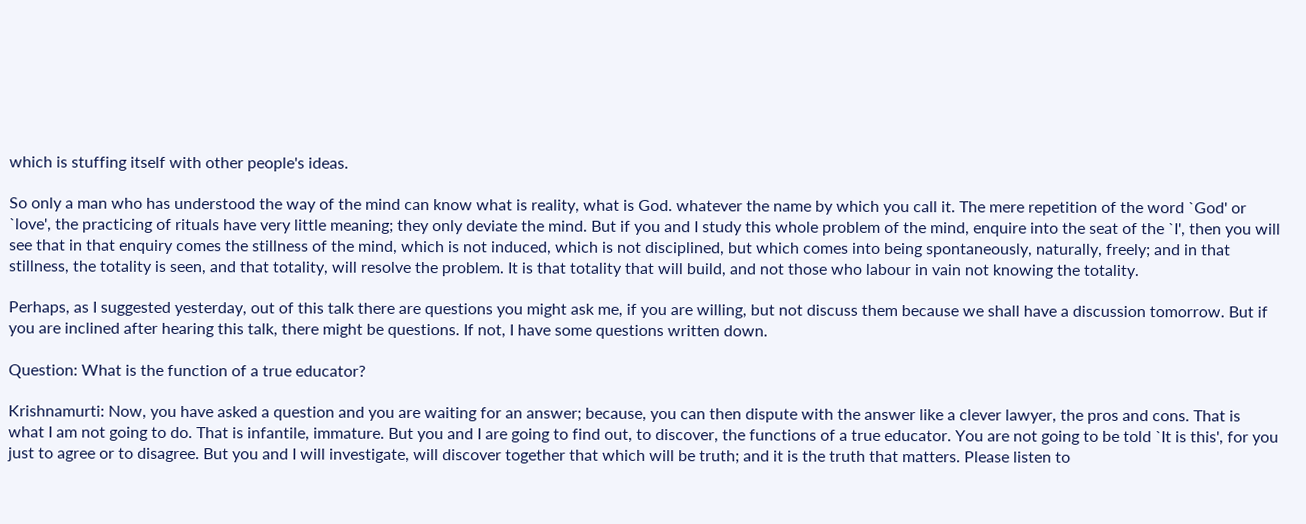which is stuffing itself with other people's ideas.

So only a man who has understood the way of the mind can know what is reality, what is God. whatever the name by which you call it. The mere repetition of the word `God' or `love', the practicing of rituals have very little meaning; they only deviate the mind. But if you and I study this whole problem of the mind, enquire into the seat of the `I', then you will see that in that enquiry comes the stillness of the mind, which is not induced, which is not disciplined, but which comes into being spontaneously, naturally, freely; and in that stillness, the totality is seen, and that totality, will resolve the problem. It is that totality that will build, and not those who labour in vain not knowing the totality.

Perhaps, as I suggested yesterday, out of this talk there are questions you might ask me, if you are willing, but not discuss them because we shall have a discussion tomorrow. But if you are inclined after hearing this talk, there might be questions. If not, I have some questions written down.

Question: What is the function of a true educator?

Krishnamurti: Now, you have asked a question and you are waiting for an answer; because, you can then dispute with the answer like a clever lawyer, the pros and cons. That is what I am not going to do. That is infantile, immature. But you and I are going to find out, to discover, the functions of a true educator. You are not going to be told `It is this', for you just to agree or to disagree. But you and I will investigate, will discover together that which will be truth; and it is the truth that matters. Please listen to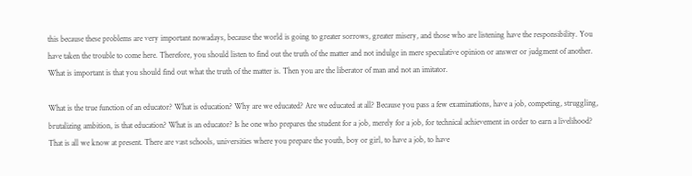this because these problems are very important nowadays, because the world is going to greater sorrows, greater misery, and those who are listening have the responsibility. You have taken the trouble to come here. Therefore, you should listen to find out the truth of the matter and not indulge in mere speculative opinion or answer or judgment of another. What is important is that you should find out what the truth of the matter is. Then you are the liberator of man and not an imitator.

What is the true function of an educator? What is education? Why are we educated? Are we educated at all? Because you pass a few examinations, have a job, competing, struggling, brutalizing ambition, is that education? What is an educator? Is he one who prepares the student for a job, merely for a job, for technical achievement in order to earn a livelihood? That is all we know at present. There are vast schools, universities where you prepare the youth, boy or girl, to have a job, to have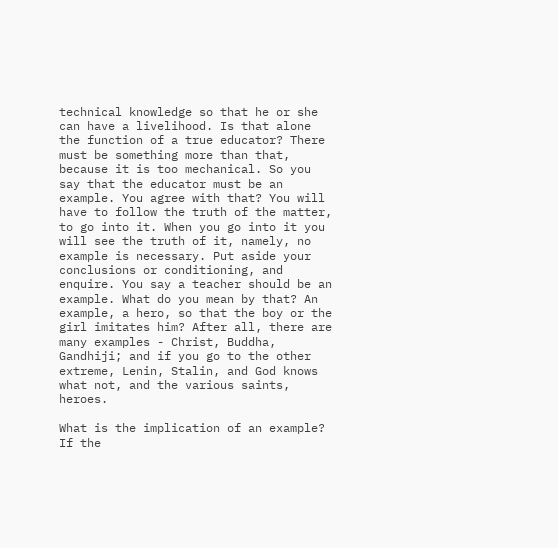technical knowledge so that he or she can have a livelihood. Is that alone the function of a true educator? There must be something more than that, because it is too mechanical. So you say that the educator must be an example. You agree with that? You will have to follow the truth of the matter, to go into it. When you go into it you will see the truth of it, namely, no example is necessary. Put aside your conclusions or conditioning, and enquire. You say a teacher should be an example. What do you mean by that? An example, a hero, so that the boy or the girl imitates him? After all, there are many examples - Christ, Buddha, Gandhiji; and if you go to the other extreme, Lenin, Stalin, and God knows what not, and the various saints, heroes.

What is the implication of an example? If the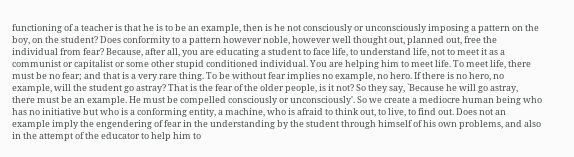functioning of a teacher is that he is to be an example, then is he not consciously or unconsciously imposing a pattern on the boy, on the student? Does conformity to a pattern however noble, however well thought out, planned out, free the individual from fear? Because, after all, you are educating a student to face life, to understand life, not to meet it as a communist or capitalist or some other stupid conditioned individual. You are helping him to meet life. To meet life, there must be no fear; and that is a very rare thing. To be without fear implies no example, no hero. If there is no hero, no example, will the student go astray? That is the fear of the older people, is it not? So they say, `Because he will go astray, there must be an example. He must be compelled consciously or unconsciously'. So we create a mediocre human being who has no initiative but who is a conforming entity, a machine, who is afraid to think out, to live, to find out. Does not an example imply the engendering of fear in the understanding by the student through himself of his own problems, and also in the attempt of the educator to help him to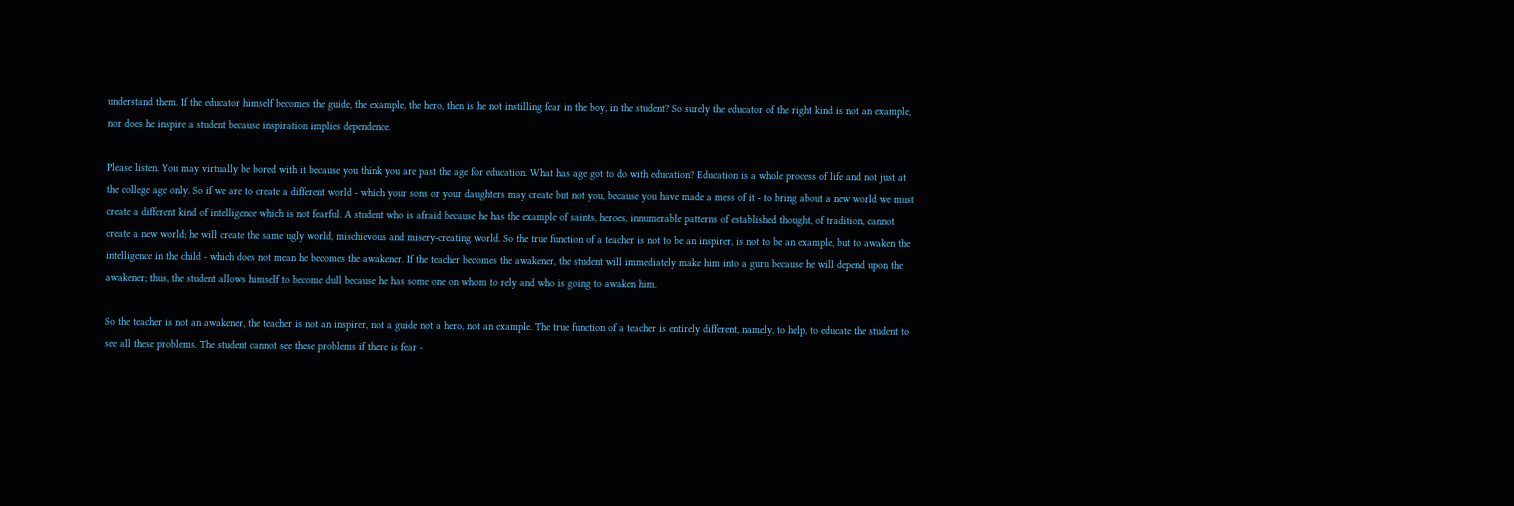understand them. If the educator himself becomes the guide, the example, the hero, then is he not instilling fear in the boy, in the student? So surely the educator of the right kind is not an example, nor does he inspire a student because inspiration implies dependence.

Please listen. You may virtually be bored with it because you think you are past the age for education. What has age got to do with education? Education is a whole process of life and not just at the college age only. So if we are to create a different world - which your sons or your daughters may create but not you, because you have made a mess of it - to bring about a new world we must create a different kind of intelligence which is not fearful. A student who is afraid because he has the example of saints, heroes, innumerable patterns of established thought, of tradition, cannot create a new world; he will create the same ugly world, mischievous and misery-creating world. So the true function of a teacher is not to be an inspirer, is not to be an example, but to awaken the intelligence in the child - which does not mean he becomes the awakener. If the teacher becomes the awakener, the student will immediately make him into a guru because he will depend upon the awakener; thus, the student allows himself to become dull because he has some one on whom to rely and who is going to awaken him.

So the teacher is not an awakener, the teacher is not an inspirer, not a guide not a hero, not an example. The true function of a teacher is entirely different, namely, to help, to educate the student to see all these problems. The student cannot see these problems if there is fear -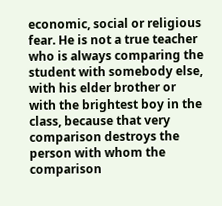economic, social or religious fear. He is not a true teacher who is always comparing the student with somebody else, with his elder brother or with the brightest boy in the class, because that very comparison destroys the person with whom the comparison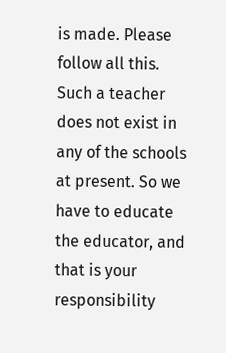is made. Please follow all this. Such a teacher does not exist in any of the schools at present. So we have to educate the educator, and that is your responsibility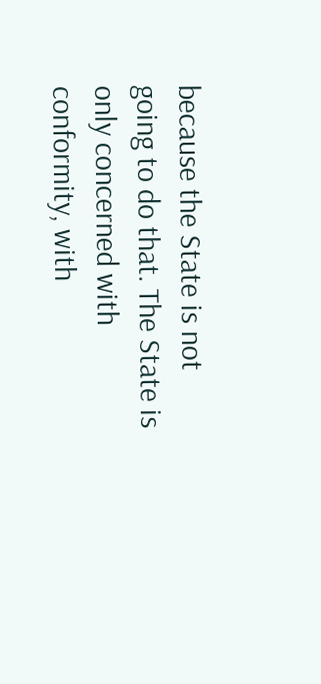because the State is not going to do that. The State is only concerned with conformity, with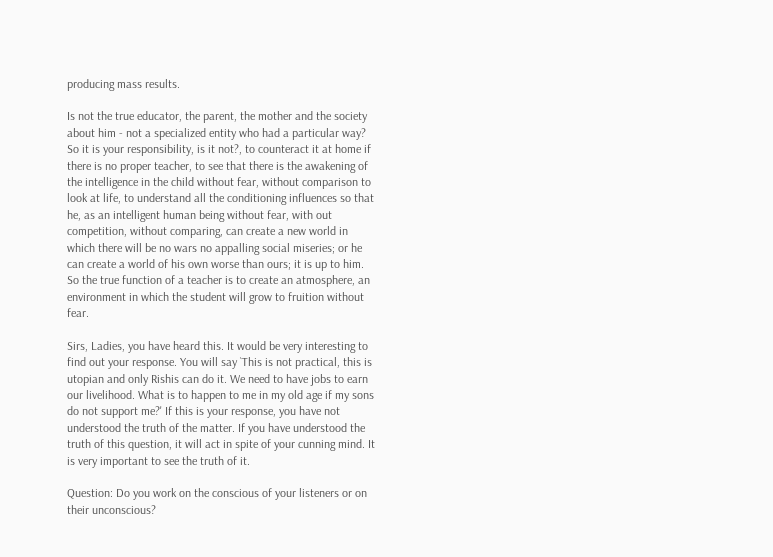producing mass results.

Is not the true educator, the parent, the mother and the society about him - not a specialized entity who had a particular way? So it is your responsibility, is it not?, to counteract it at home if there is no proper teacher, to see that there is the awakening of the intelligence in the child without fear, without comparison to look at life, to understand all the conditioning influences so that he, as an intelligent human being without fear, with out competition, without comparing, can create a new world in which there will be no wars no appalling social miseries; or he can create a world of his own worse than ours; it is up to him. So the true function of a teacher is to create an atmosphere, an environment in which the student will grow to fruition without fear.

Sirs, Ladies, you have heard this. It would be very interesting to find out your response. You will say `This is not practical, this is utopian and only Rishis can do it. We need to have jobs to earn our livelihood. What is to happen to me in my old age if my sons do not support me?' If this is your response, you have not understood the truth of the matter. If you have understood the truth of this question, it will act in spite of your cunning mind. It is very important to see the truth of it.

Question: Do you work on the conscious of your listeners or on their unconscious?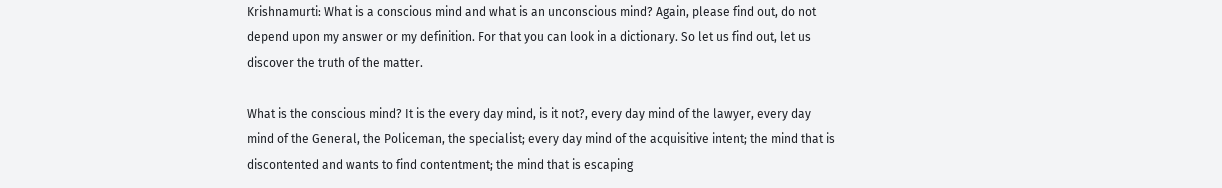Krishnamurti: What is a conscious mind and what is an unconscious mind? Again, please find out, do not depend upon my answer or my definition. For that you can look in a dictionary. So let us find out, let us discover the truth of the matter.

What is the conscious mind? It is the every day mind, is it not?, every day mind of the lawyer, every day mind of the General, the Policeman, the specialist; every day mind of the acquisitive intent; the mind that is discontented and wants to find contentment; the mind that is escaping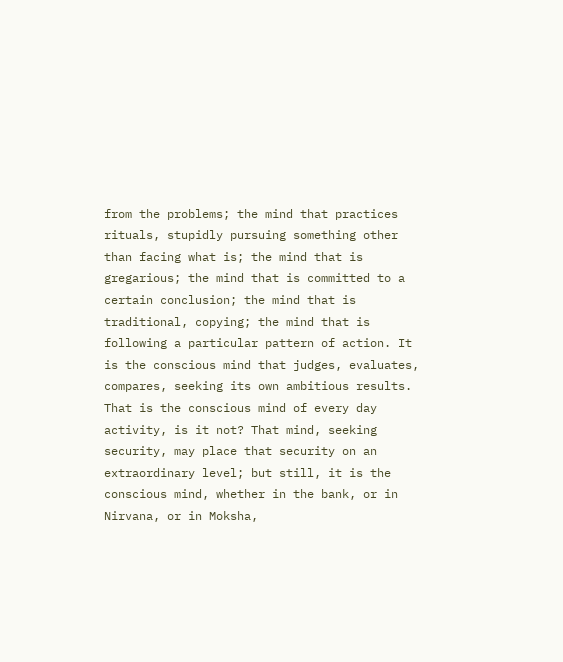from the problems; the mind that practices rituals, stupidly pursuing something other than facing what is; the mind that is gregarious; the mind that is committed to a certain conclusion; the mind that is traditional, copying; the mind that is following a particular pattern of action. It is the conscious mind that judges, evaluates, compares, seeking its own ambitious results. That is the conscious mind of every day activity, is it not? That mind, seeking security, may place that security on an extraordinary level; but still, it is the conscious mind, whether in the bank, or in Nirvana, or in Moksha,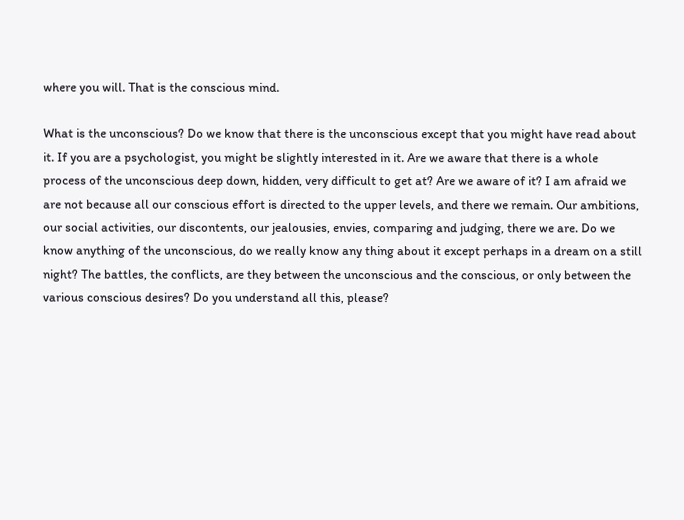where you will. That is the conscious mind.

What is the unconscious? Do we know that there is the unconscious except that you might have read about it. If you are a psychologist, you might be slightly interested in it. Are we aware that there is a whole process of the unconscious deep down, hidden, very difficult to get at? Are we aware of it? I am afraid we are not because all our conscious effort is directed to the upper levels, and there we remain. Our ambitions, our social activities, our discontents, our jealousies, envies, comparing and judging, there we are. Do we know anything of the unconscious, do we really know any thing about it except perhaps in a dream on a still night? The battles, the conflicts, are they between the unconscious and the conscious, or only between the various conscious desires? Do you understand all this, please?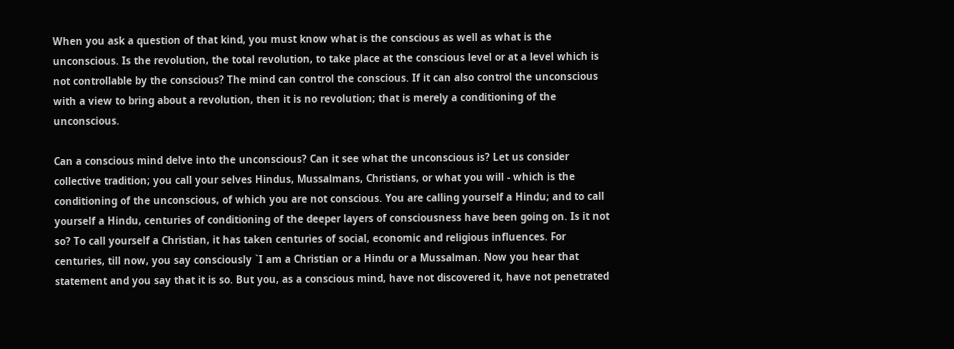When you ask a question of that kind, you must know what is the conscious as well as what is the unconscious. Is the revolution, the total revolution, to take place at the conscious level or at a level which is not controllable by the conscious? The mind can control the conscious. If it can also control the unconscious with a view to bring about a revolution, then it is no revolution; that is merely a conditioning of the unconscious.

Can a conscious mind delve into the unconscious? Can it see what the unconscious is? Let us consider collective tradition; you call your selves Hindus, Mussalmans, Christians, or what you will - which is the conditioning of the unconscious, of which you are not conscious. You are calling yourself a Hindu; and to call yourself a Hindu, centuries of conditioning of the deeper layers of consciousness have been going on. Is it not so? To call yourself a Christian, it has taken centuries of social, economic and religious influences. For centuries, till now, you say consciously `I am a Christian or a Hindu or a Mussalman. Now you hear that statement and you say that it is so. But you, as a conscious mind, have not discovered it, have not penetrated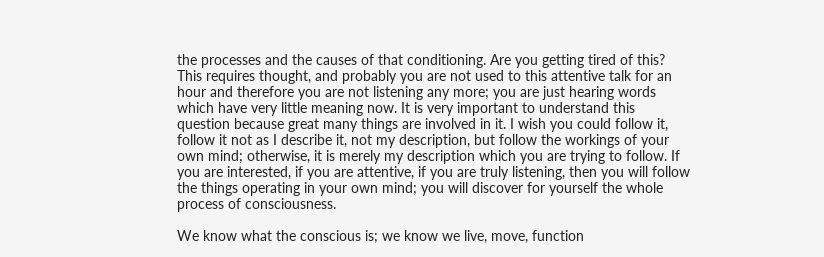the processes and the causes of that conditioning. Are you getting tired of this? This requires thought, and probably you are not used to this attentive talk for an hour and therefore you are not listening any more; you are just hearing words which have very little meaning now. It is very important to understand this question because great many things are involved in it. I wish you could follow it, follow it not as I describe it, not my description, but follow the workings of your own mind; otherwise, it is merely my description which you are trying to follow. If you are interested, if you are attentive, if you are truly listening, then you will follow the things operating in your own mind; you will discover for yourself the whole process of consciousness.

We know what the conscious is; we know we live, move, function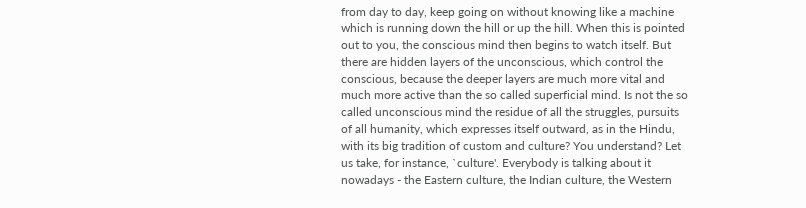from day to day, keep going on without knowing like a machine which is running down the hill or up the hill. When this is pointed out to you, the conscious mind then begins to watch itself. But there are hidden layers of the unconscious, which control the conscious, because the deeper layers are much more vital and much more active than the so called superficial mind. Is not the so called unconscious mind the residue of all the struggles, pursuits of all humanity, which expresses itself outward, as in the Hindu, with its big tradition of custom and culture? You understand? Let us take, for instance, `culture'. Everybody is talking about it nowadays - the Eastern culture, the Indian culture, the Western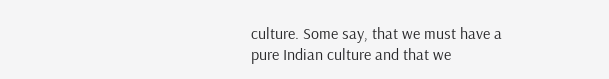culture. Some say, that we must have a pure Indian culture and that we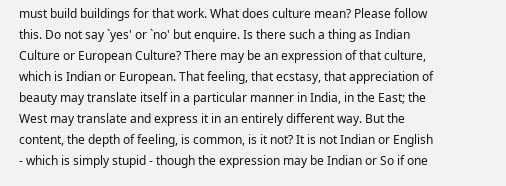must build buildings for that work. What does culture mean? Please follow this. Do not say `yes' or `no' but enquire. Is there such a thing as Indian Culture or European Culture? There may be an expression of that culture, which is Indian or European. That feeling, that ecstasy, that appreciation of beauty may translate itself in a particular manner in India, in the East; the West may translate and express it in an entirely different way. But the content, the depth of feeling, is common, is it not? It is not Indian or English - which is simply stupid - though the expression may be Indian or So if one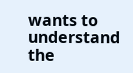wants to understand the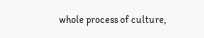whole process of culture,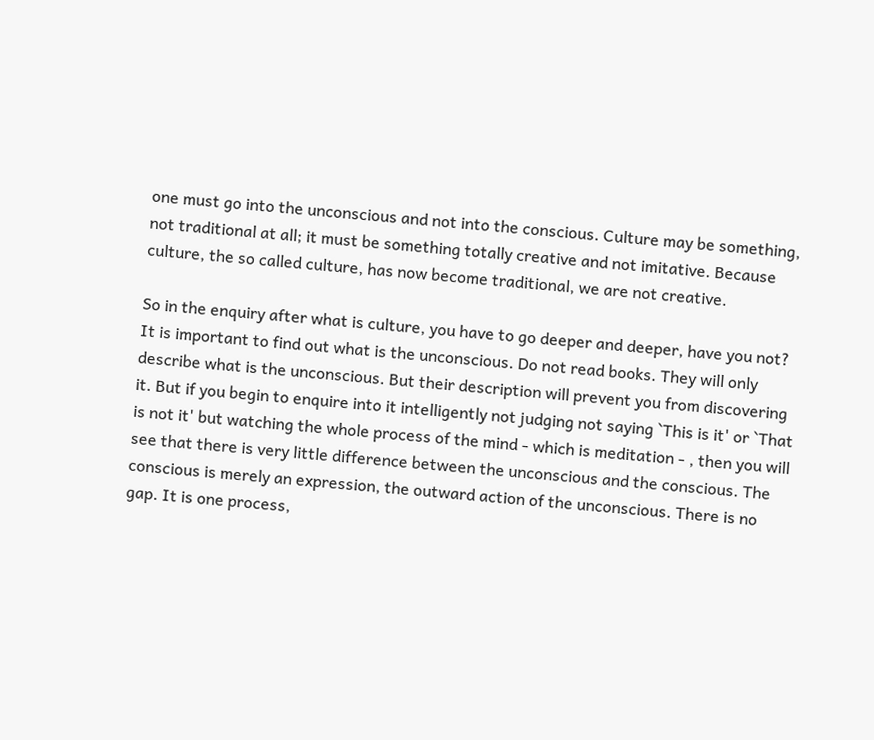one must go into the unconscious and not into the conscious. Culture may be something, not traditional at all; it must be something totally creative and not imitative. Because culture, the so called culture, has now become traditional, we are not creative.

So in the enquiry after what is culture, you have to go deeper and deeper, have you not? It is important to find out what is the unconscious. Do not read books. They will only describe what is the unconscious. But their description will prevent you from discovering it. But if you begin to enquire into it intelligently not judging not saying `This is it' or `That is not it' but watching the whole process of the mind - which is meditation - , then you will see that there is very little difference between the unconscious and the conscious. The conscious is merely an expression, the outward action of the unconscious. There is no gap. It is one process,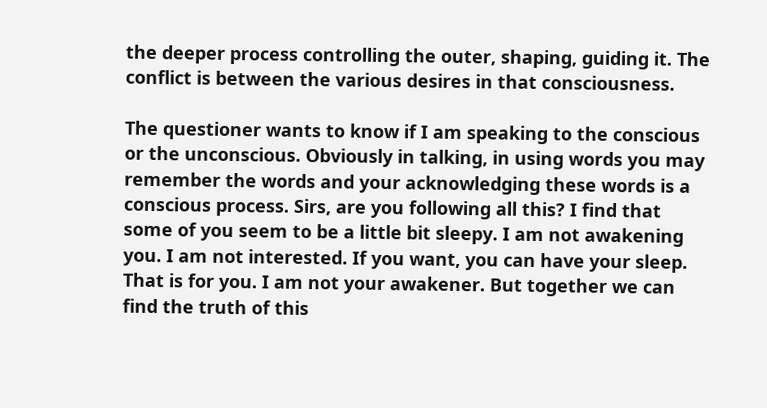the deeper process controlling the outer, shaping, guiding it. The conflict is between the various desires in that consciousness.

The questioner wants to know if I am speaking to the conscious or the unconscious. Obviously in talking, in using words you may remember the words and your acknowledging these words is a conscious process. Sirs, are you following all this? I find that some of you seem to be a little bit sleepy. I am not awakening you. I am not interested. If you want, you can have your sleep. That is for you. I am not your awakener. But together we can find the truth of this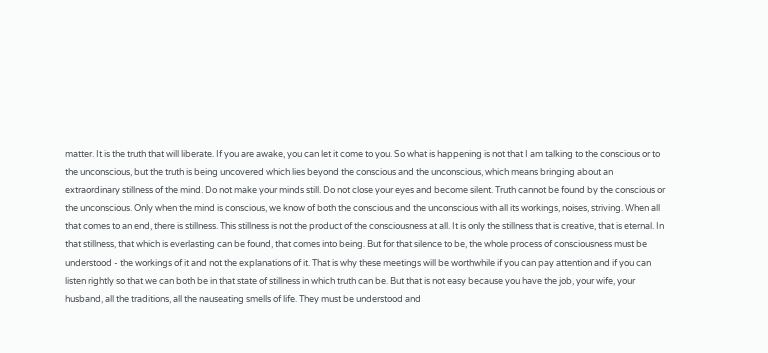matter. It is the truth that will liberate. If you are awake, you can let it come to you. So what is happening is not that I am talking to the conscious or to the unconscious, but the truth is being uncovered which lies beyond the conscious and the unconscious, which means bringing about an extraordinary stillness of the mind. Do not make your minds still. Do not close your eyes and become silent. Truth cannot be found by the conscious or the unconscious. Only when the mind is conscious, we know of both the conscious and the unconscious with all its workings, noises, striving. When all that comes to an end, there is stillness. This stillness is not the product of the consciousness at all. It is only the stillness that is creative, that is eternal. In that stillness, that which is everlasting can be found, that comes into being. But for that silence to be, the whole process of consciousness must be understood - the workings of it and not the explanations of it. That is why these meetings will be worthwhile if you can pay attention and if you can listen rightly so that we can both be in that state of stillness in which truth can be. But that is not easy because you have the job, your wife, your husband, all the traditions, all the nauseating smells of life. They must be understood and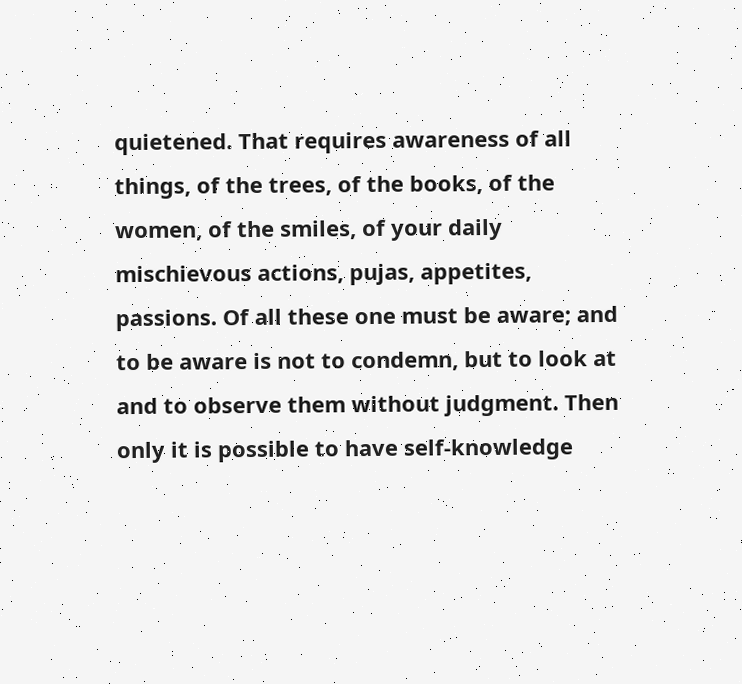quietened. That requires awareness of all things, of the trees, of the books, of the women, of the smiles, of your daily mischievous actions, pujas, appetites, passions. Of all these one must be aware; and to be aware is not to condemn, but to look at and to observe them without judgment. Then only it is possible to have self-knowledge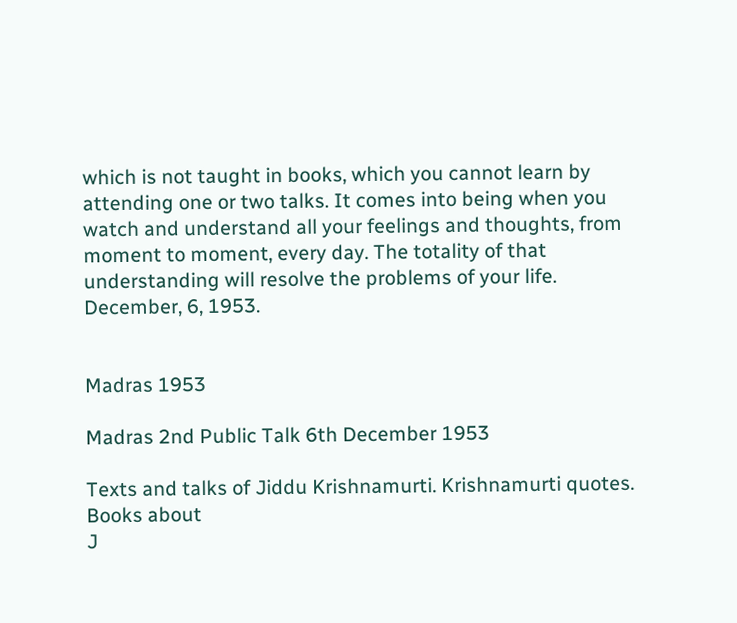which is not taught in books, which you cannot learn by attending one or two talks. It comes into being when you watch and understand all your feelings and thoughts, from moment to moment, every day. The totality of that understanding will resolve the problems of your life. December, 6, 1953.


Madras 1953

Madras 2nd Public Talk 6th December 1953

Texts and talks of Jiddu Krishnamurti. Krishnamurti quotes. Books about
J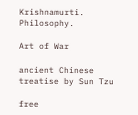Krishnamurti. Philosophy.

Art of War

ancient Chinese treatise by Sun Tzu

free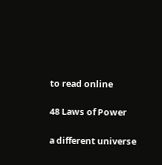to read online

48 Laws of Power

a different universe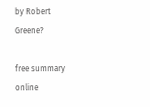by Robert Greene?

free summary online